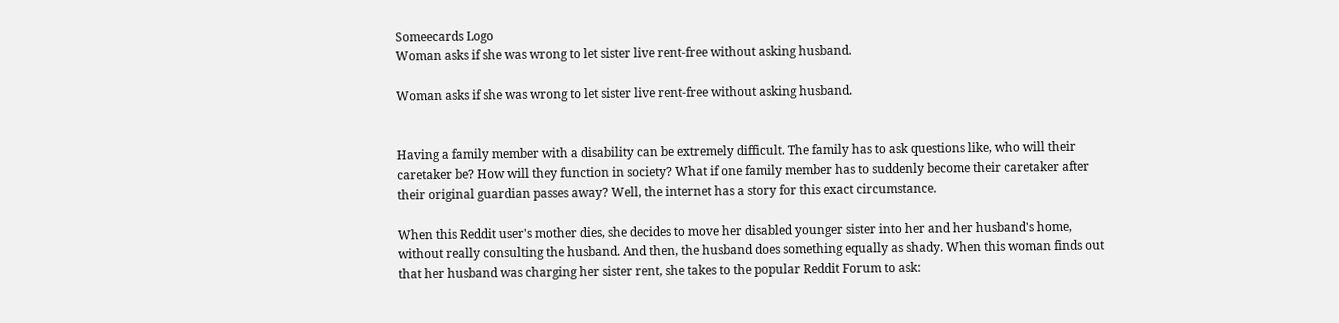Someecards Logo
Woman asks if she was wrong to let sister live rent-free without asking husband.

Woman asks if she was wrong to let sister live rent-free without asking husband.


Having a family member with a disability can be extremely difficult. The family has to ask questions like, who will their caretaker be? How will they function in society? What if one family member has to suddenly become their caretaker after their original guardian passes away? Well, the internet has a story for this exact circumstance.

When this Reddit user's mother dies, she decides to move her disabled younger sister into her and her husband's home, without really consulting the husband. And then, the husband does something equally as shady. When this woman finds out that her husband was charging her sister rent, she takes to the popular Reddit Forum to ask: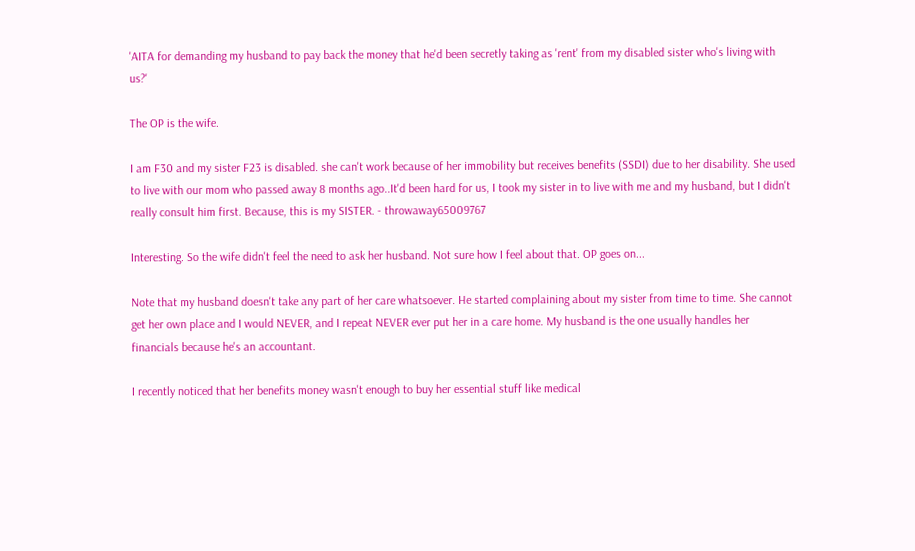'AITA for demanding my husband to pay back the money that he'd been secretly taking as 'rent' from my disabled sister who's living with us?'

The OP is the wife.

I am F30 and my sister F23 is disabled. she can't work because of her immobility but receives benefits (SSDI) due to her disability. She used to live with our mom who passed away 8 months ago..It'd been hard for us, I took my sister in to live with me and my husband, but I didn't really consult him first. Because, this is my SISTER. - throwaway65009767

Interesting. So the wife didn't feel the need to ask her husband. Not sure how I feel about that. OP goes on...

Note that my husband doesn't take any part of her care whatsoever. He started complaining about my sister from time to time. She cannot get her own place and I would NEVER, and I repeat NEVER ever put her in a care home. My husband is the one usually handles her financials because he's an accountant.

I recently noticed that her benefits money wasn't enough to buy her essential stuff like medical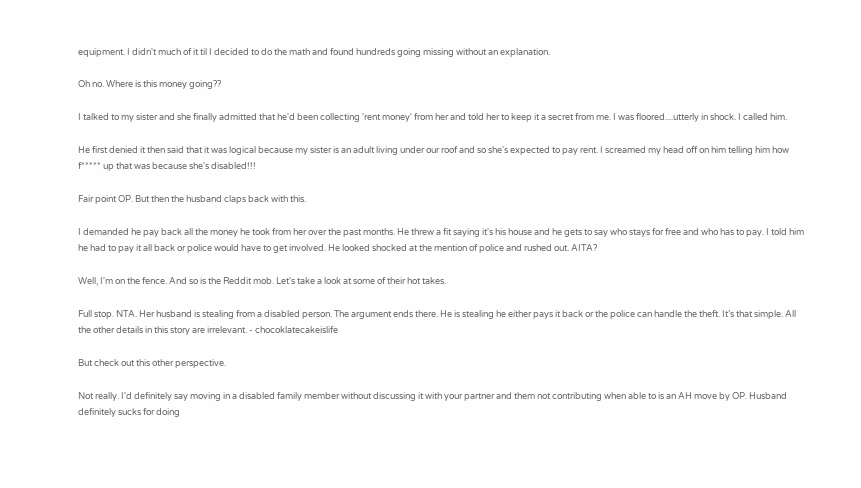equipment. I didn't much of it til I decided to do the math and found hundreds going missing without an explanation.

Oh no. Where is this money going??

I talked to my sister and she finally admitted that he'd been collecting 'rent money' from her and told her to keep it a secret from me. I was floored....utterly in shock. I called him.

He first denied it then said that it was logical because my sister is an adult living under our roof and so she's expected to pay rent. I screamed my head off on him telling him how f***** up that was because she's disabled!!!

Fair point OP. But then the husband claps back with this.

I demanded he pay back all the money he took from her over the past months. He threw a fit saying it's his house and he gets to say who stays for free and who has to pay. I told him he had to pay it all back or police would have to get involved. He looked shocked at the mention of police and rushed out. AITA?

Well, I'm on the fence. And so is the Reddit mob. Let's take a look at some of their hot takes.

Full stop. NTA. Her husband is stealing from a disabled person. The argument ends there. He is stealing he either pays it back or the police can handle the theft. It’s that simple. All the other details in this story are irrelevant. - chocoklatecakeislife

But check out this other perspective.

Not really. I'd definitely say moving in a disabled family member without discussing it with your partner and them not contributing when able to is an AH move by OP. Husband definitely sucks for doing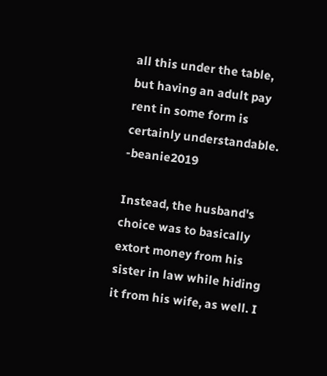all this under the table, but having an adult pay rent in some form is certainly understandable. -beanie2019

Instead, the husband's choice was to basically extort money from his sister in law while hiding it from his wife, as well. I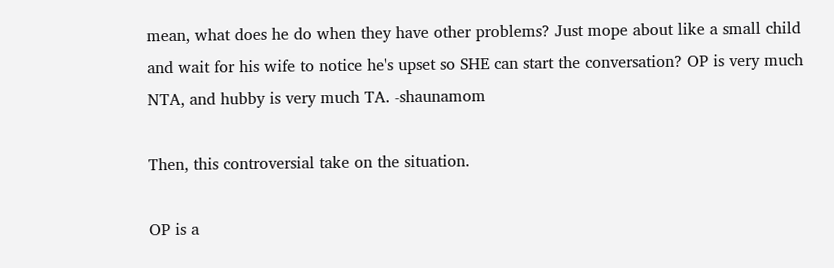mean, what does he do when they have other problems? Just mope about like a small child and wait for his wife to notice he's upset so SHE can start the conversation? OP is very much NTA, and hubby is very much TA. -shaunamom

Then, this controversial take on the situation.

OP is a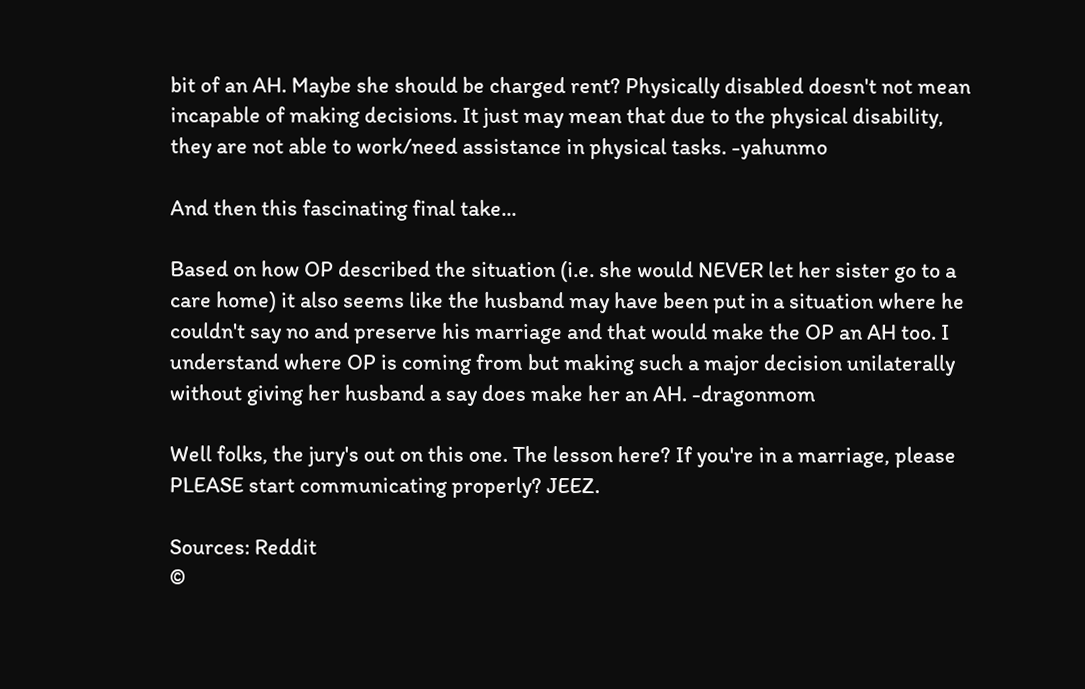bit of an AH. Maybe she should be charged rent? Physically disabled doesn't not mean incapable of making decisions. It just may mean that due to the physical disability, they are not able to work/need assistance in physical tasks. -yahunmo

And then this fascinating final take...

Based on how OP described the situation (i.e. she would NEVER let her sister go to a care home) it also seems like the husband may have been put in a situation where he couldn't say no and preserve his marriage and that would make the OP an AH too. I understand where OP is coming from but making such a major decision unilaterally without giving her husband a say does make her an AH. -dragonmom

Well folks, the jury's out on this one. The lesson here? If you're in a marriage, please PLEASE start communicating properly? JEEZ.

Sources: Reddit
©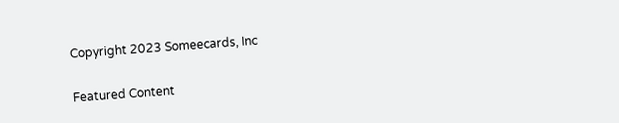Copyright 2023 Someecards, Inc

Featured Content